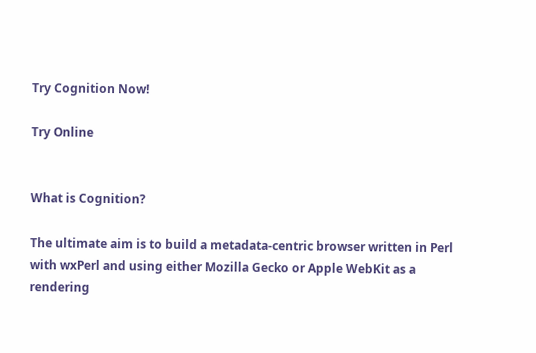Try Cognition Now!

Try Online


What is Cognition?

The ultimate aim is to build a metadata-centric browser written in Perl with wxPerl and using either Mozilla Gecko or Apple WebKit as a rendering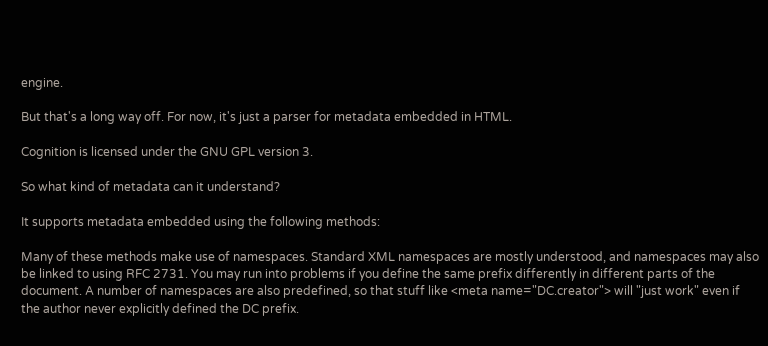engine.

But that's a long way off. For now, it's just a parser for metadata embedded in HTML.

Cognition is licensed under the GNU GPL version 3.

So what kind of metadata can it understand?

It supports metadata embedded using the following methods:

Many of these methods make use of namespaces. Standard XML namespaces are mostly understood, and namespaces may also be linked to using RFC 2731. You may run into problems if you define the same prefix differently in different parts of the document. A number of namespaces are also predefined, so that stuff like <meta name="DC.creator"> will "just work" even if the author never explicitly defined the DC prefix.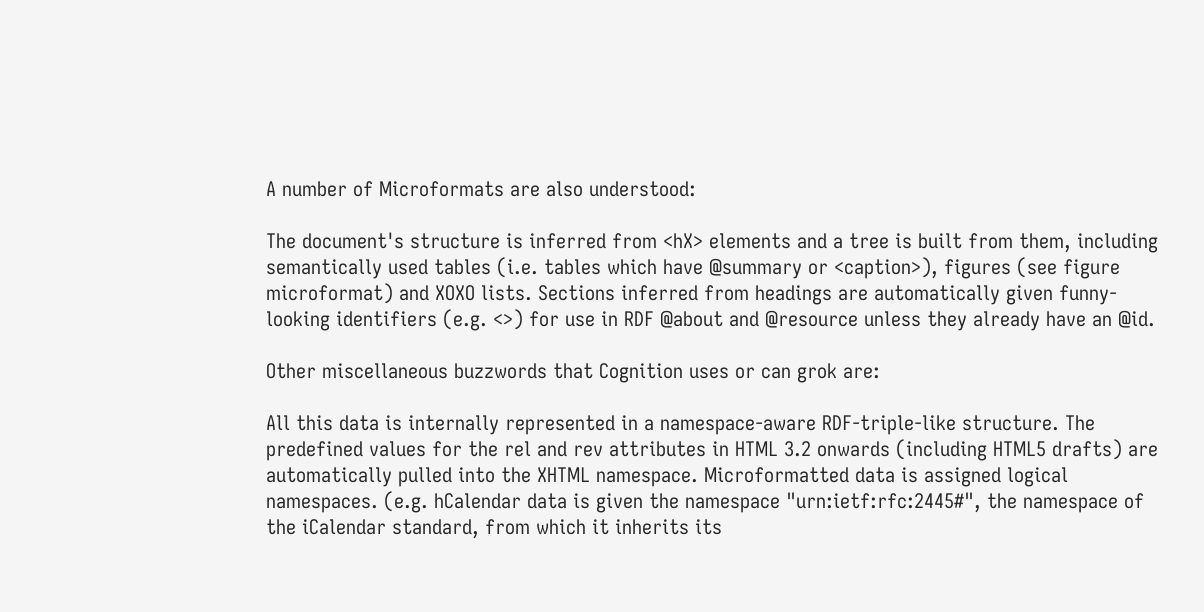A number of Microformats are also understood:

The document's structure is inferred from <hX> elements and a tree is built from them, including semantically used tables (i.e. tables which have @summary or <caption>), figures (see figure microformat) and XOXO lists. Sections inferred from headings are automatically given funny-looking identifiers (e.g. <>) for use in RDF @about and @resource unless they already have an @id.

Other miscellaneous buzzwords that Cognition uses or can grok are:

All this data is internally represented in a namespace-aware RDF-triple-like structure. The predefined values for the rel and rev attributes in HTML 3.2 onwards (including HTML5 drafts) are automatically pulled into the XHTML namespace. Microformatted data is assigned logical namespaces. (e.g. hCalendar data is given the namespace "urn:ietf:rfc:2445#", the namespace of the iCalendar standard, from which it inherits its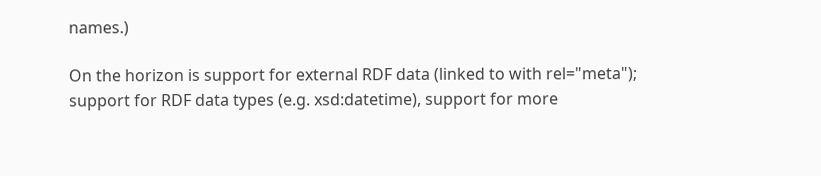names.)

On the horizon is support for external RDF data (linked to with rel="meta"); support for RDF data types (e.g. xsd:datetime), support for more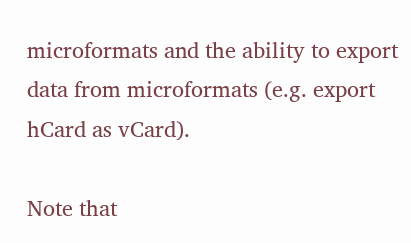microformats and the ability to export data from microformats (e.g. export hCard as vCard).

Note that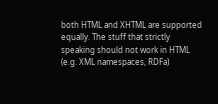both HTML and XHTML are supported equally. The stuff that strictly speaking should not work in HTML (e.g. XML namespaces, RDFa)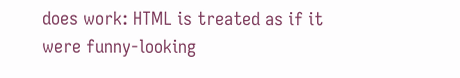does work: HTML is treated as if it were funny-looking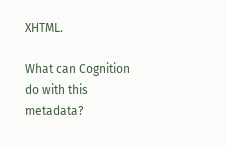XHTML.

What can Cognition do with this metadata?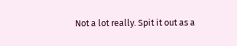Not a lot really. Spit it out as a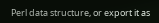Perl data structure, or export it as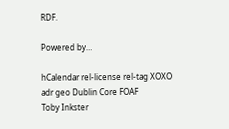RDF.

Powered by…

hCalendar rel-license rel-tag XOXO
adr geo Dublin Core FOAF
Toby Inkster